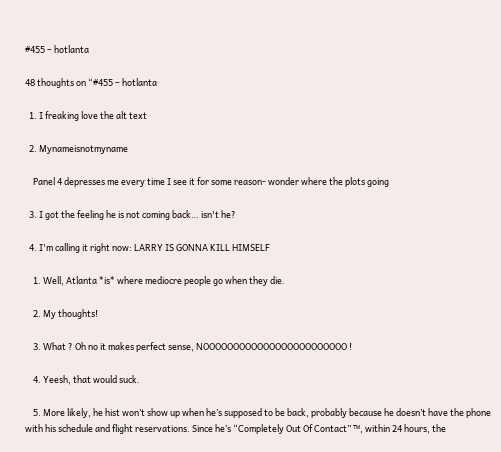#455 – hotlanta

48 thoughts on “#455 – hotlanta

  1. I freaking love the alt text

  2. Mynameisnotmyname

    Panel 4 depresses me every time I see it for some reason- wonder where the plots going

  3. I got the feeling he is not coming back… isn't he?

  4. I'm calling it right now: LARRY IS GONNA KILL HIMSELF

    1. Well, Atlanta *is* where mediocre people go when they die.

    2. My thoughts!

    3. What ? Oh no it makes perfect sense, NOOOOOOOOOOOOOOOOOOOOOOOO !

    4. Yeesh, that would suck.

    5. More likely, he hist won’t show up when he’s supposed to be back, probably because he doesn’t have the phone with his schedule and flight reservations. Since he’s “Completely Out Of Contact” ™, within 24 hours, the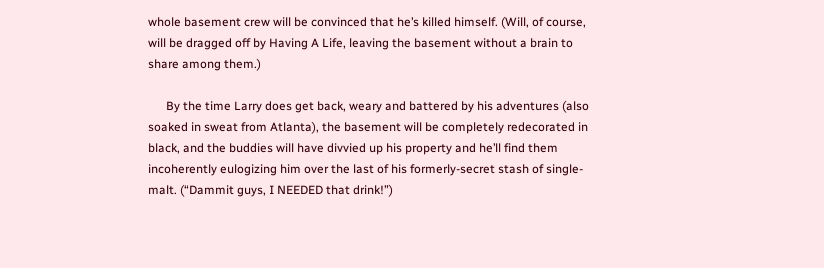whole basement crew will be convinced that he’s killed himself. (Will, of course, will be dragged off by Having A Life, leaving the basement without a brain to share among them.)

      By the time Larry does get back, weary and battered by his adventures (also soaked in sweat from Atlanta), the basement will be completely redecorated in black, and the buddies will have divvied up his property and he’ll find them incoherently eulogizing him over the last of his formerly-secret stash of single-malt. (“Dammit guys, I NEEDED that drink!”)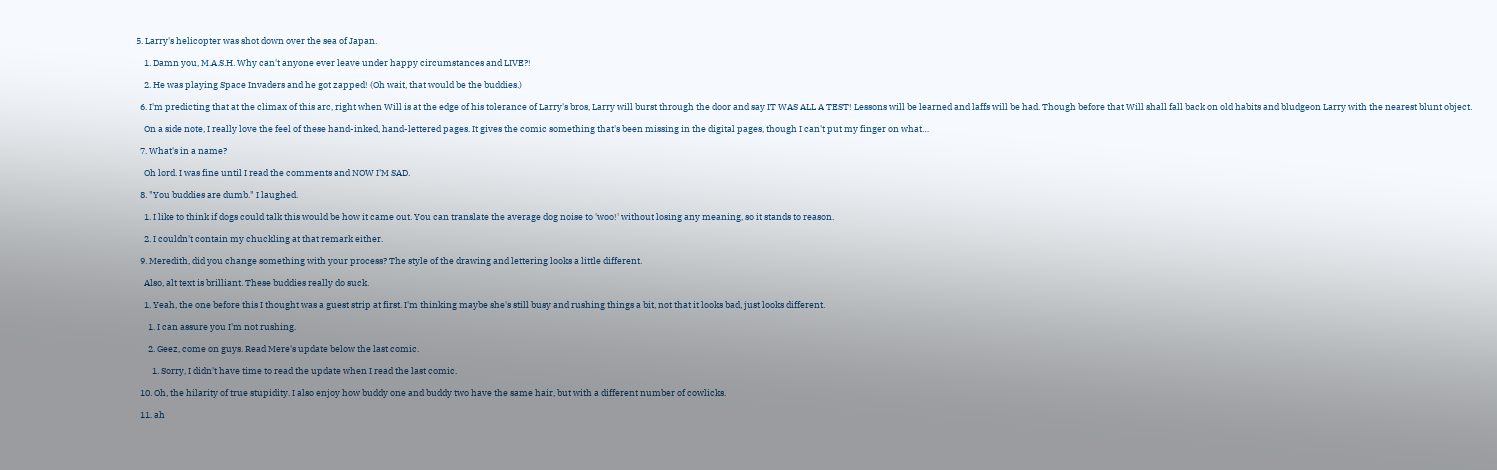5. Larry's helicopter was shot down over the sea of Japan.

    1. Damn you, M.A.S.H. Why can't anyone ever leave under happy circumstances and LIVE?!

    2. He was playing Space Invaders and he got zapped! (Oh wait, that would be the buddies.)

  6. I'm predicting that at the climax of this arc, right when Will is at the edge of his tolerance of Larry's bros, Larry will burst through the door and say IT WAS ALL A TEST! Lessons will be learned and laffs will be had. Though before that Will shall fall back on old habits and bludgeon Larry with the nearest blunt object.

    On a side note, I really love the feel of these hand-inked, hand-lettered pages. It gives the comic something that's been missing in the digital pages, though I can't put my finger on what…

  7. What's in a name?

    Oh lord. I was fine until I read the comments and NOW I'M SAD.

  8. "You buddies are dumb." I laughed.

    1. I like to think if dogs could talk this would be how it came out. You can translate the average dog noise to 'woo!' without losing any meaning, so it stands to reason.

    2. I couldn't contain my chuckling at that remark either.

  9. Meredith, did you change something with your process? The style of the drawing and lettering looks a little different.

    Also, alt text is brilliant. These buddies really do suck.

    1. Yeah, the one before this I thought was a guest strip at first. I'm thinking maybe she's still busy and rushing things a bit, not that it looks bad, just looks different.

      1. I can assure you I'm not rushing.

      2. Geez, come on guys. Read Mere's update below the last comic.

        1. Sorry, I didn't have time to read the update when I read the last comic.

  10. Oh, the hilarity of true stupidity. I also enjoy how buddy one and buddy two have the same hair, but with a different number of cowlicks.

  11. ah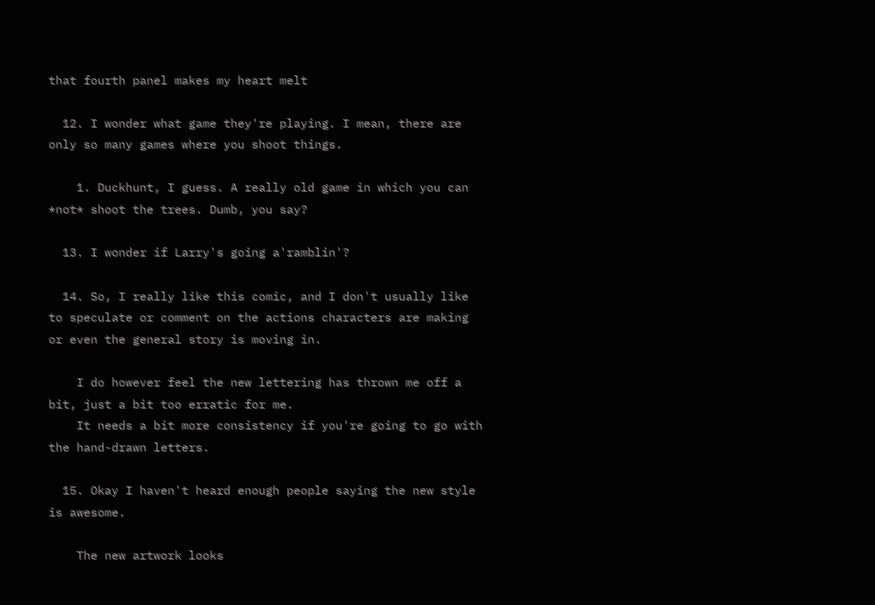that fourth panel makes my heart melt

  12. I wonder what game they're playing. I mean, there are only so many games where you shoot things.

    1. Duckhunt, I guess. A really old game in which you can *not* shoot the trees. Dumb, you say?

  13. I wonder if Larry's going a'ramblin'?

  14. So, I really like this comic, and I don't usually like to speculate or comment on the actions characters are making or even the general story is moving in.

    I do however feel the new lettering has thrown me off a bit, just a bit too erratic for me.
    It needs a bit more consistency if you're going to go with the hand-drawn letters.

  15. Okay I haven't heard enough people saying the new style is awesome.

    The new artwork looks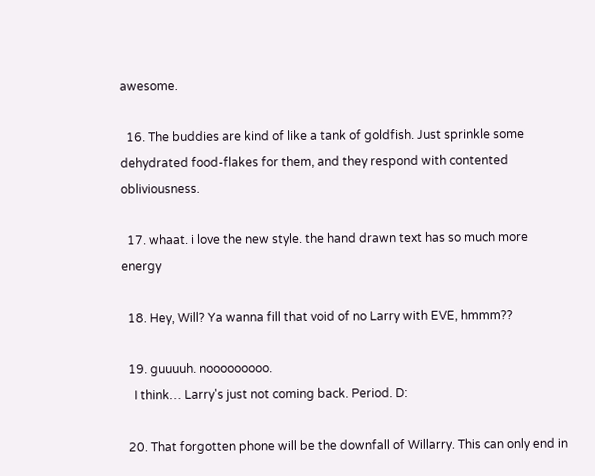awesome.

  16. The buddies are kind of like a tank of goldfish. Just sprinkle some dehydrated food-flakes for them, and they respond with contented obliviousness.

  17. whaat. i love the new style. the hand drawn text has so much more energy

  18. Hey, Will? Ya wanna fill that void of no Larry with EVE, hmmm??

  19. guuuuh. nooooooooo.
    I think… Larry's just not coming back. Period. D:

  20. That forgotten phone will be the downfall of Willarry. This can only end in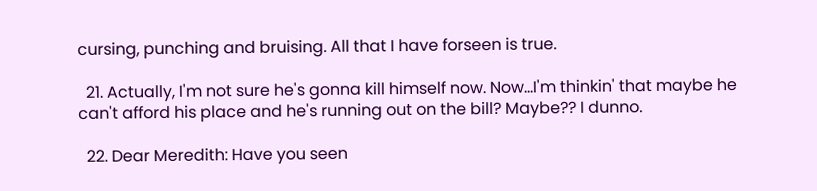cursing, punching and bruising. All that I have forseen is true.

  21. Actually, I'm not sure he's gonna kill himself now. Now…I'm thinkin' that maybe he can't afford his place and he's running out on the bill? Maybe?? I dunno.

  22. Dear Meredith: Have you seen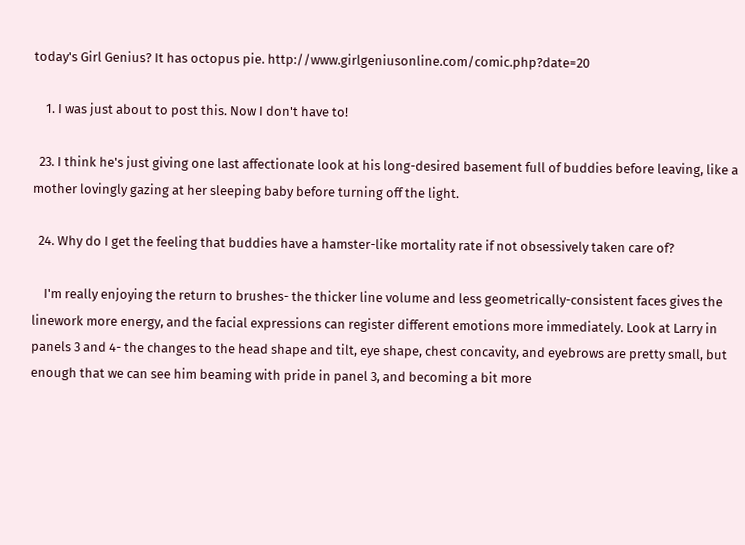today's Girl Genius? It has octopus pie. http://www.girlgeniusonline.com/comic.php?date=20

    1. I was just about to post this. Now I don't have to!

  23. I think he's just giving one last affectionate look at his long-desired basement full of buddies before leaving, like a mother lovingly gazing at her sleeping baby before turning off the light.

  24. Why do I get the feeling that buddies have a hamster-like mortality rate if not obsessively taken care of?

    I'm really enjoying the return to brushes- the thicker line volume and less geometrically-consistent faces gives the linework more energy, and the facial expressions can register different emotions more immediately. Look at Larry in panels 3 and 4- the changes to the head shape and tilt, eye shape, chest concavity, and eyebrows are pretty small, but enough that we can see him beaming with pride in panel 3, and becoming a bit more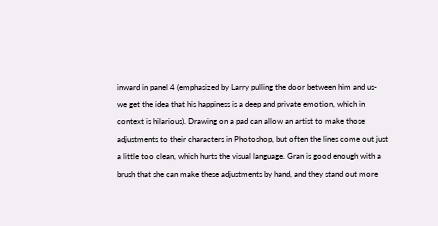inward in panel 4 (emphasized by Larry pulling the door between him and us- we get the idea that his happiness is a deep and private emotion, which in context is hilarious). Drawing on a pad can allow an artist to make those adjustments to their characters in Photoshop, but often the lines come out just a little too clean, which hurts the visual language. Gran is good enough with a brush that she can make these adjustments by hand, and they stand out more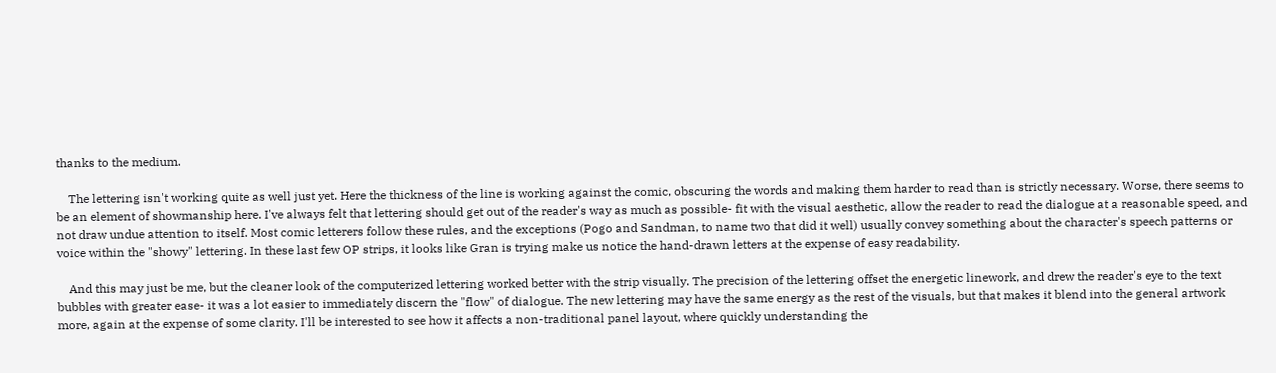thanks to the medium.

    The lettering isn't working quite as well just yet. Here the thickness of the line is working against the comic, obscuring the words and making them harder to read than is strictly necessary. Worse, there seems to be an element of showmanship here. I've always felt that lettering should get out of the reader's way as much as possible- fit with the visual aesthetic, allow the reader to read the dialogue at a reasonable speed, and not draw undue attention to itself. Most comic letterers follow these rules, and the exceptions (Pogo and Sandman, to name two that did it well) usually convey something about the character's speech patterns or voice within the "showy" lettering. In these last few OP strips, it looks like Gran is trying make us notice the hand-drawn letters at the expense of easy readability.

    And this may just be me, but the cleaner look of the computerized lettering worked better with the strip visually. The precision of the lettering offset the energetic linework, and drew the reader's eye to the text bubbles with greater ease- it was a lot easier to immediately discern the "flow" of dialogue. The new lettering may have the same energy as the rest of the visuals, but that makes it blend into the general artwork more, again at the expense of some clarity. I'll be interested to see how it affects a non-traditional panel layout, where quickly understanding the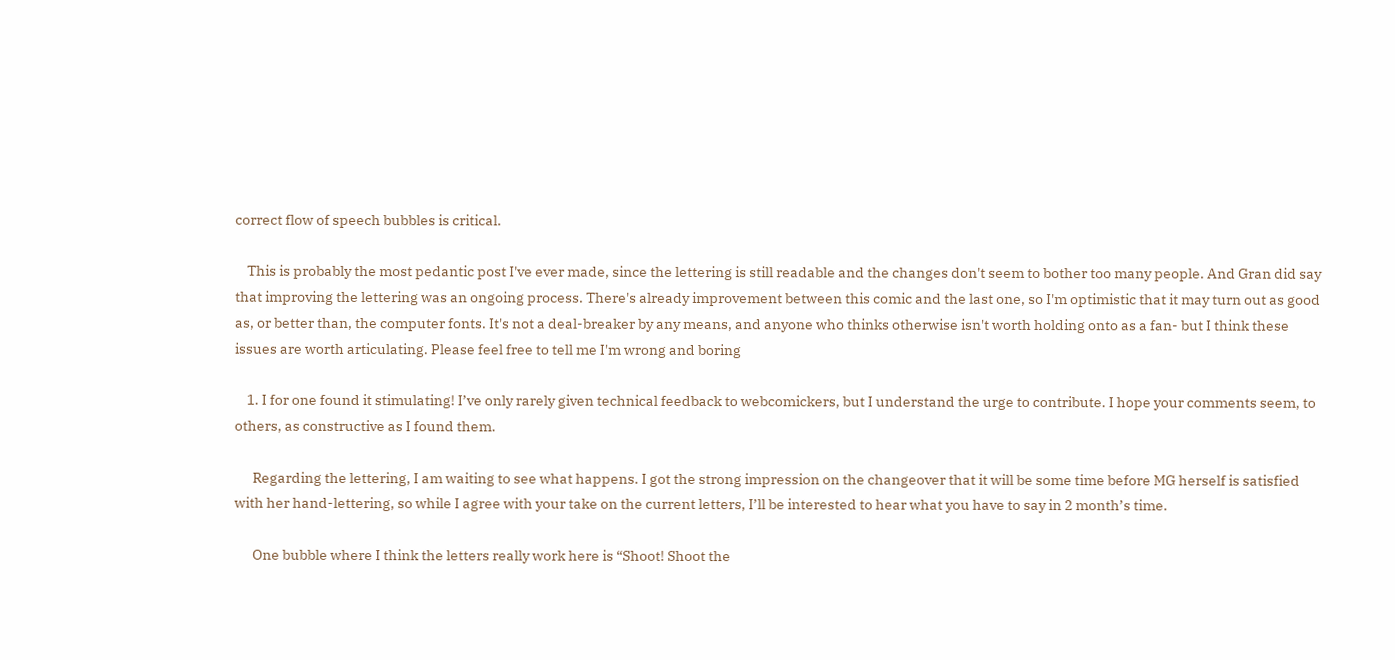correct flow of speech bubbles is critical.

    This is probably the most pedantic post I've ever made, since the lettering is still readable and the changes don't seem to bother too many people. And Gran did say that improving the lettering was an ongoing process. There's already improvement between this comic and the last one, so I'm optimistic that it may turn out as good as, or better than, the computer fonts. It's not a deal-breaker by any means, and anyone who thinks otherwise isn't worth holding onto as a fan- but I think these issues are worth articulating. Please feel free to tell me I'm wrong and boring

    1. I for one found it stimulating! I’ve only rarely given technical feedback to webcomickers, but I understand the urge to contribute. I hope your comments seem, to others, as constructive as I found them.

      Regarding the lettering, I am waiting to see what happens. I got the strong impression on the changeover that it will be some time before MG herself is satisfied with her hand-lettering, so while I agree with your take on the current letters, I’ll be interested to hear what you have to say in 2 month’s time.

      One bubble where I think the letters really work here is “Shoot! Shoot the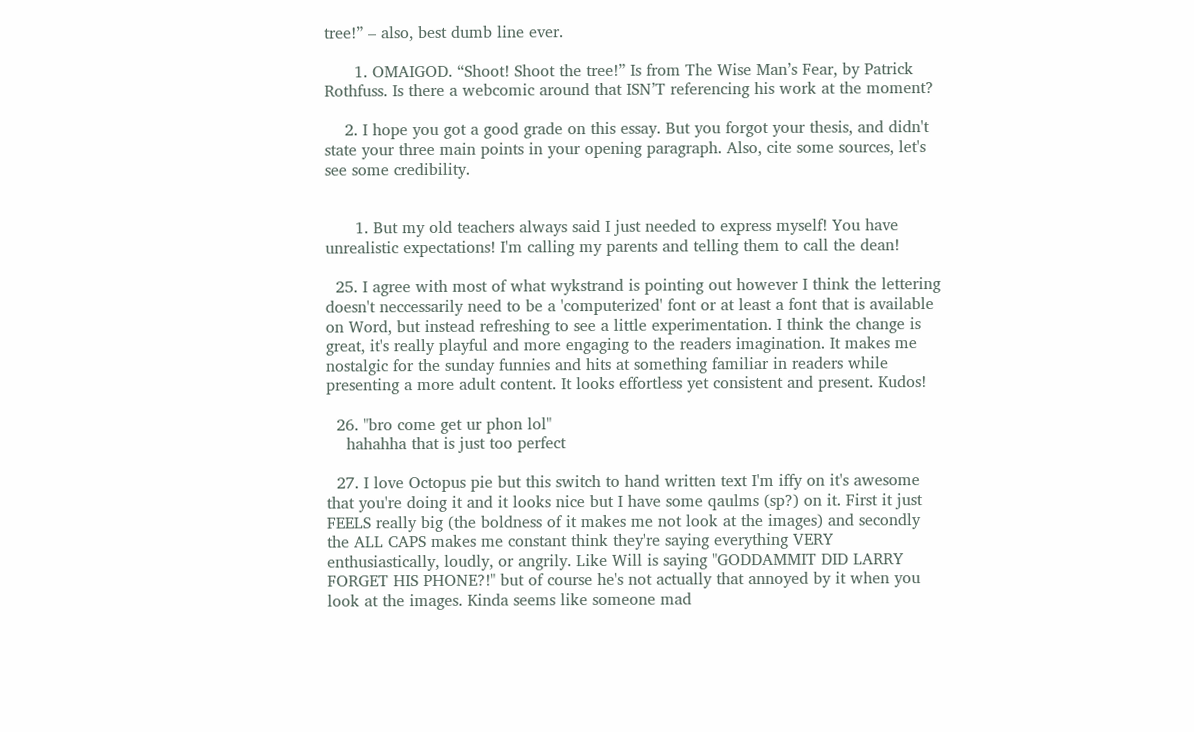tree!” – also, best dumb line ever.

      1. OMAIGOD. “Shoot! Shoot the tree!” Is from The Wise Man’s Fear, by Patrick Rothfuss. Is there a webcomic around that ISN’T referencing his work at the moment?

    2. I hope you got a good grade on this essay. But you forgot your thesis, and didn't state your three main points in your opening paragraph. Also, cite some sources, let's see some credibility.


      1. But my old teachers always said I just needed to express myself! You have unrealistic expectations! I'm calling my parents and telling them to call the dean!

  25. I agree with most of what wykstrand is pointing out however I think the lettering doesn't neccessarily need to be a 'computerized' font or at least a font that is available on Word, but instead refreshing to see a little experimentation. I think the change is great, it's really playful and more engaging to the readers imagination. It makes me nostalgic for the sunday funnies and hits at something familiar in readers while presenting a more adult content. It looks effortless yet consistent and present. Kudos!

  26. "bro come get ur phon lol"
    hahahha that is just too perfect

  27. I love Octopus pie but this switch to hand written text I'm iffy on it's awesome that you're doing it and it looks nice but I have some qaulms (sp?) on it. First it just FEELS really big (the boldness of it makes me not look at the images) and secondly the ALL CAPS makes me constant think they're saying everything VERY enthusiastically, loudly, or angrily. Like Will is saying "GODDAMMIT DID LARRY FORGET HIS PHONE?!" but of course he's not actually that annoyed by it when you look at the images. Kinda seems like someone mad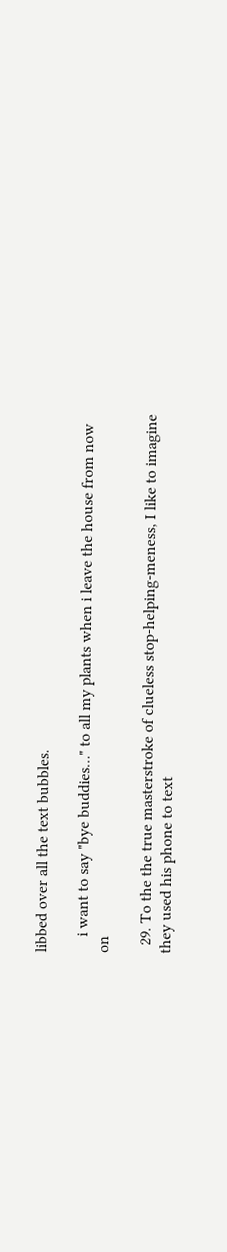libbed over all the text bubbles.

    i want to say "bye buddies…" to all my plants when i leave the house from now on

  29. To the the true masterstroke of clueless stop-helping-meness, I like to imagine they used his phone to text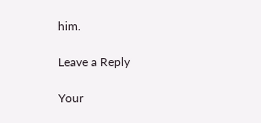him.

Leave a Reply

Your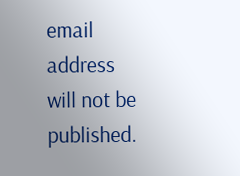email address will not be published.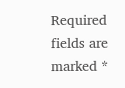Required fields are marked *